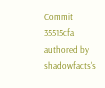Commit 35515cfa authored by shadowfacts's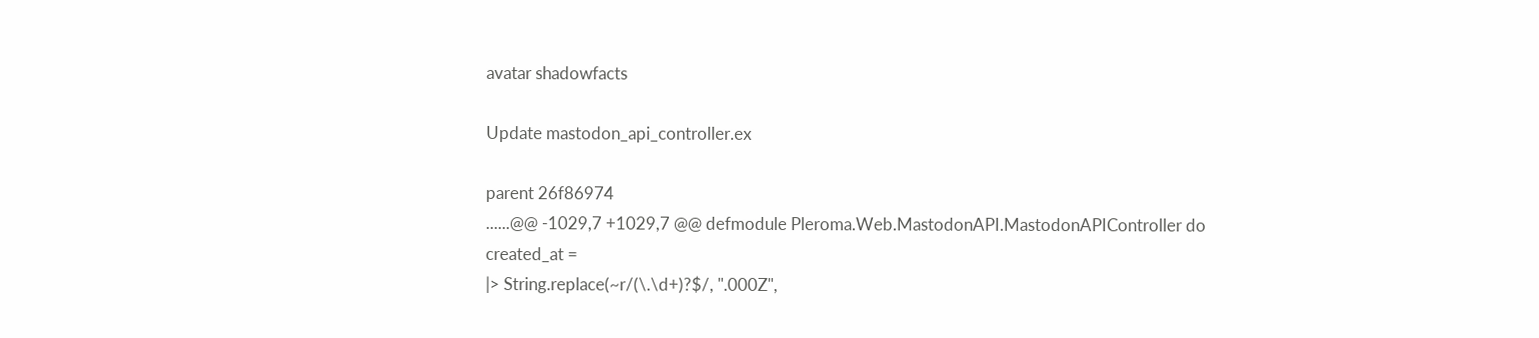avatar shadowfacts

Update mastodon_api_controller.ex

parent 26f86974
......@@ -1029,7 +1029,7 @@ defmodule Pleroma.Web.MastodonAPI.MastodonAPIController do
created_at =
|> String.replace(~r/(\.\d+)?$/, ".000Z",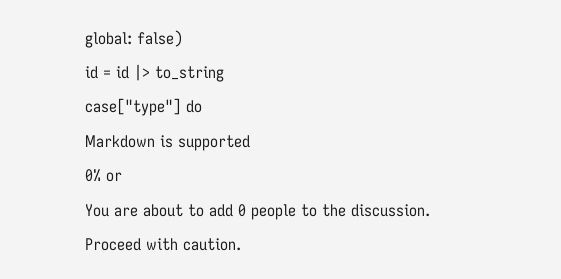global: false)
id = id |> to_string
case["type"] do
Markdown is supported
0% or
You are about to add 0 people to the discussion. Proceed with caution.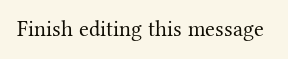Finish editing this message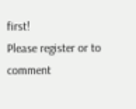first!
Please register or to comment